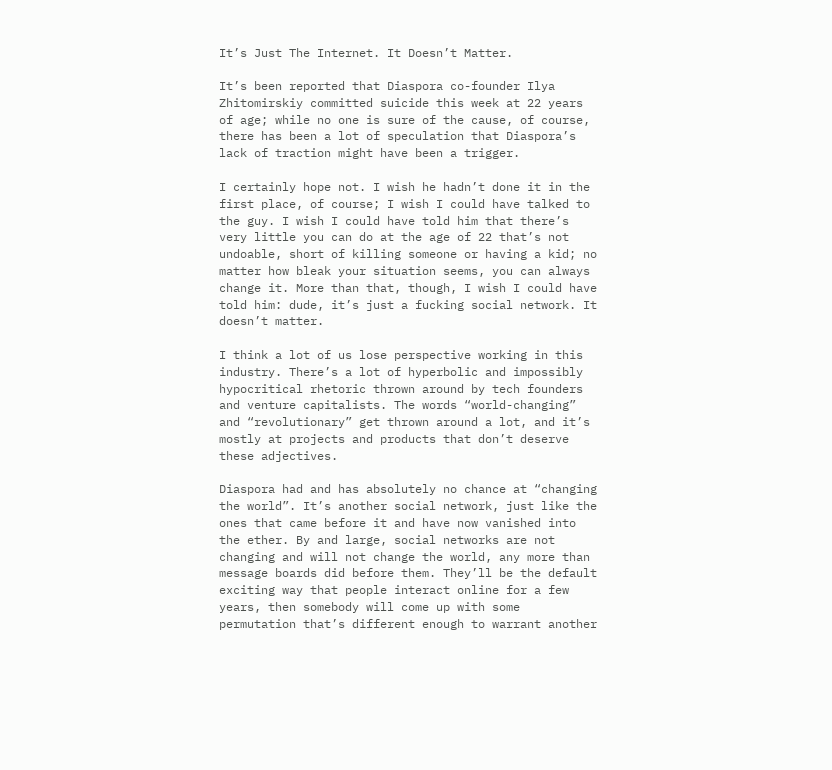It’s Just The Internet. It Doesn’t Matter.

It’s been reported that Diaspora co-founder Ilya Zhitomirskiy committed suicide this week at 22 years of age; while no one is sure of the cause, of course, there has been a lot of speculation that Diaspora’s lack of traction might have been a trigger.

I certainly hope not. I wish he hadn’t done it in the first place, of course; I wish I could have talked to the guy. I wish I could have told him that there’s very little you can do at the age of 22 that’s not undoable, short of killing someone or having a kid; no matter how bleak your situation seems, you can always change it. More than that, though, I wish I could have told him: dude, it’s just a fucking social network. It doesn’t matter.

I think a lot of us lose perspective working in this industry. There’s a lot of hyperbolic and impossibly hypocritical rhetoric thrown around by tech founders and venture capitalists. The words “world-changing” and “revolutionary” get thrown around a lot, and it’s mostly at projects and products that don’t deserve these adjectives.

Diaspora had and has absolutely no chance at “changing the world”. It’s another social network, just like the ones that came before it and have now vanished into the ether. By and large, social networks are not changing and will not change the world, any more than message boards did before them. They’ll be the default exciting way that people interact online for a few years, then somebody will come up with some permutation that’s different enough to warrant another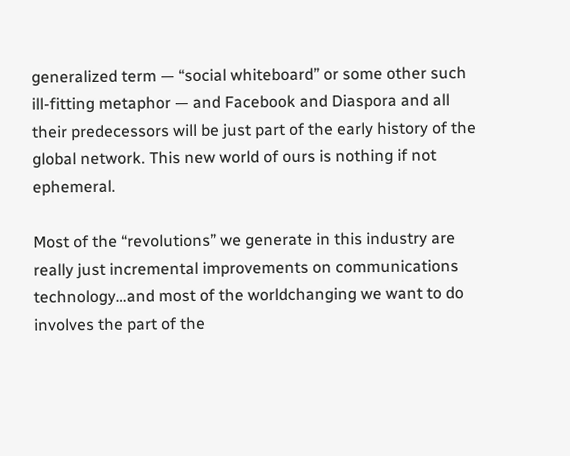generalized term — “social whiteboard” or some other such ill-fitting metaphor — and Facebook and Diaspora and all their predecessors will be just part of the early history of the global network. This new world of ours is nothing if not ephemeral.

Most of the “revolutions” we generate in this industry are really just incremental improvements on communications technology…and most of the worldchanging we want to do involves the part of the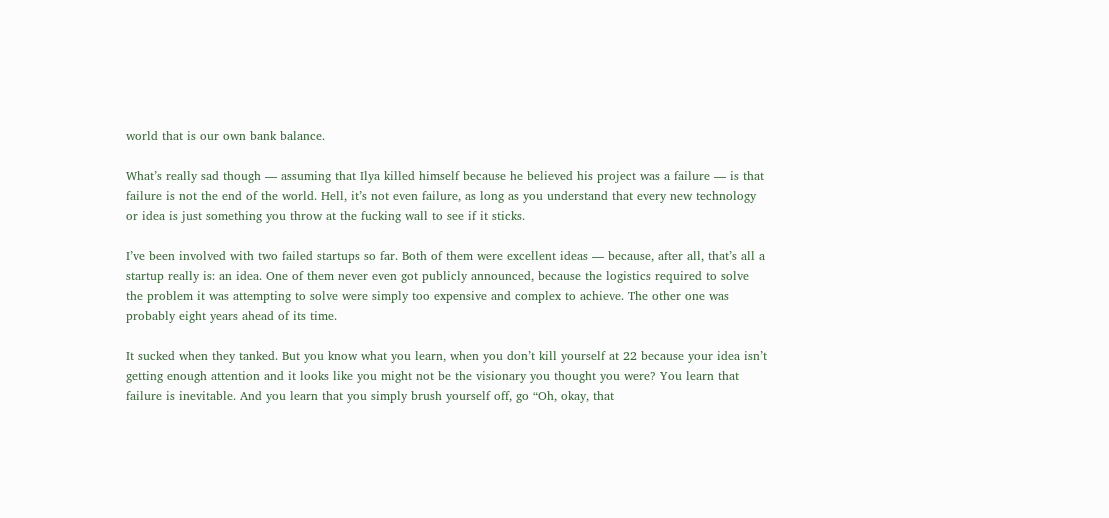world that is our own bank balance.

What’s really sad though — assuming that Ilya killed himself because he believed his project was a failure — is that failure is not the end of the world. Hell, it’s not even failure, as long as you understand that every new technology or idea is just something you throw at the fucking wall to see if it sticks.

I’ve been involved with two failed startups so far. Both of them were excellent ideas — because, after all, that’s all a startup really is: an idea. One of them never even got publicly announced, because the logistics required to solve the problem it was attempting to solve were simply too expensive and complex to achieve. The other one was probably eight years ahead of its time.

It sucked when they tanked. But you know what you learn, when you don’t kill yourself at 22 because your idea isn’t getting enough attention and it looks like you might not be the visionary you thought you were? You learn that failure is inevitable. And you learn that you simply brush yourself off, go “Oh, okay, that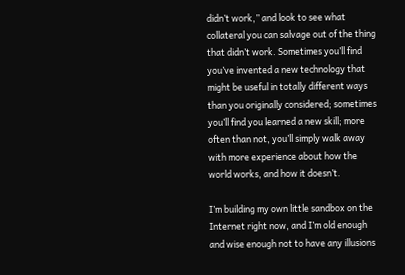didn’t work,” and look to see what collateral you can salvage out of the thing that didn’t work. Sometimes you’ll find you’ve invented a new technology that might be useful in totally different ways than you originally considered; sometimes you’ll find you learned a new skill; more often than not, you’ll simply walk away with more experience about how the world works, and how it doesn’t.

I’m building my own little sandbox on the Internet right now, and I’m old enough and wise enough not to have any illusions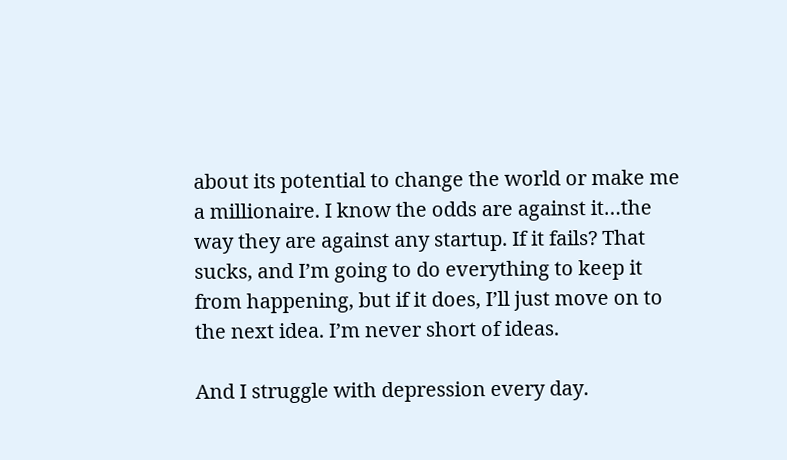about its potential to change the world or make me a millionaire. I know the odds are against it…the way they are against any startup. If it fails? That sucks, and I’m going to do everything to keep it from happening, but if it does, I’ll just move on to the next idea. I’m never short of ideas.

And I struggle with depression every day.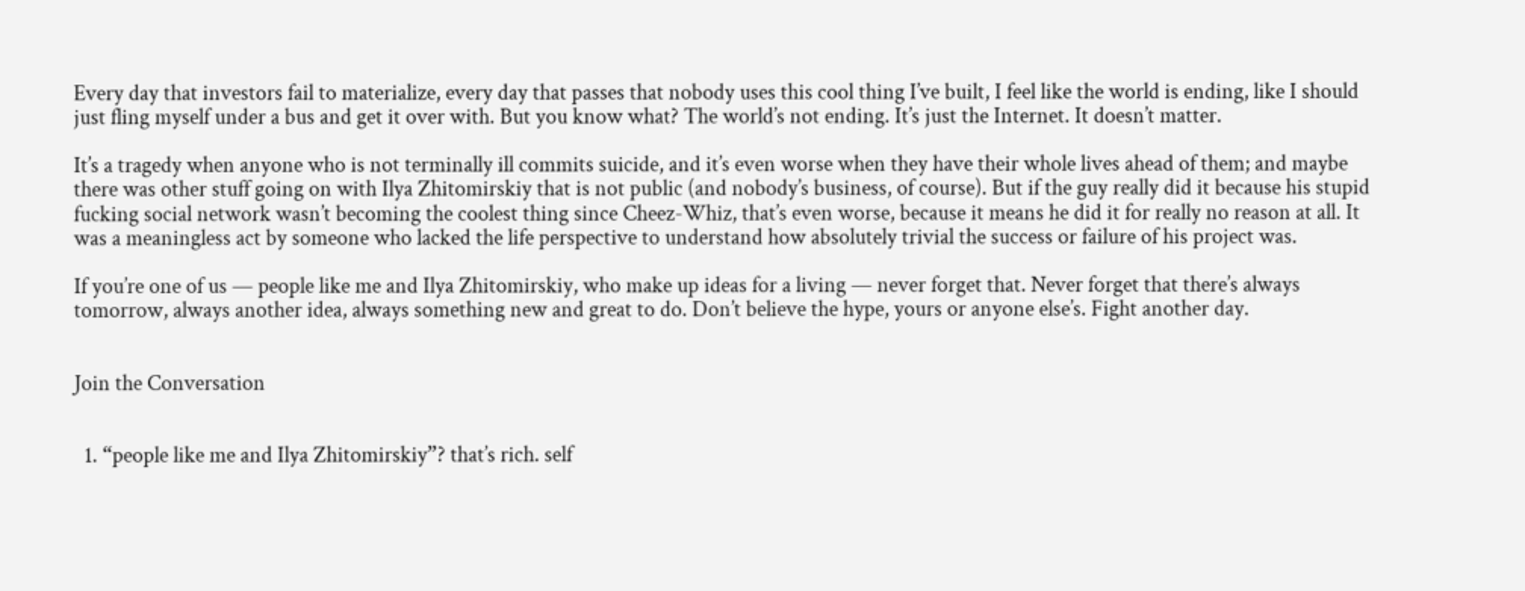Every day that investors fail to materialize, every day that passes that nobody uses this cool thing I’ve built, I feel like the world is ending, like I should just fling myself under a bus and get it over with. But you know what? The world’s not ending. It’s just the Internet. It doesn’t matter.

It’s a tragedy when anyone who is not terminally ill commits suicide, and it’s even worse when they have their whole lives ahead of them; and maybe there was other stuff going on with Ilya Zhitomirskiy that is not public (and nobody’s business, of course). But if the guy really did it because his stupid fucking social network wasn’t becoming the coolest thing since Cheez-Whiz, that’s even worse, because it means he did it for really no reason at all. It was a meaningless act by someone who lacked the life perspective to understand how absolutely trivial the success or failure of his project was.

If you’re one of us — people like me and Ilya Zhitomirskiy, who make up ideas for a living — never forget that. Never forget that there’s always tomorrow, always another idea, always something new and great to do. Don’t believe the hype, yours or anyone else’s. Fight another day.


Join the Conversation


  1. “people like me and Ilya Zhitomirskiy”? that’s rich. self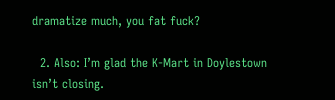dramatize much, you fat fuck?

  2. Also: I’m glad the K-Mart in Doylestown isn’t closing.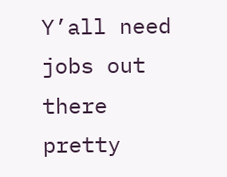Y’all need jobs out there pretty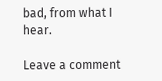bad, from what I hear.

Leave a comment